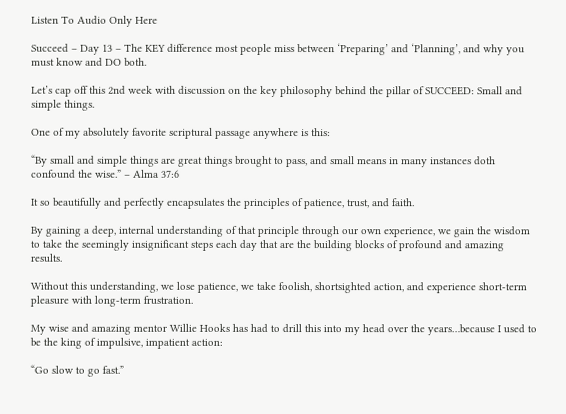Listen To Audio Only Here

Succeed – Day 13 – The KEY difference most people miss between ‘Preparing’ and ‘Planning’, and why you must know and DO both.

Let’s cap off this 2nd week with discussion on the key philosophy behind the pillar of SUCCEED: Small and simple things.

One of my absolutely favorite scriptural passage anywhere is this:

“By small and simple things are great things brought to pass, and small means in many instances doth confound the wise.” – Alma 37:6

It so beautifully and perfectly encapsulates the principles of patience, trust, and faith.

By gaining a deep, internal understanding of that principle through our own experience, we gain the wisdom to take the seemingly insignificant steps each day that are the building blocks of profound and amazing results.

Without this understanding, we lose patience, we take foolish, shortsighted action, and experience short-term pleasure with long-term frustration.

My wise and amazing mentor Willie Hooks has had to drill this into my head over the years…because I used to be the king of impulsive, impatient action:

“Go slow to go fast.”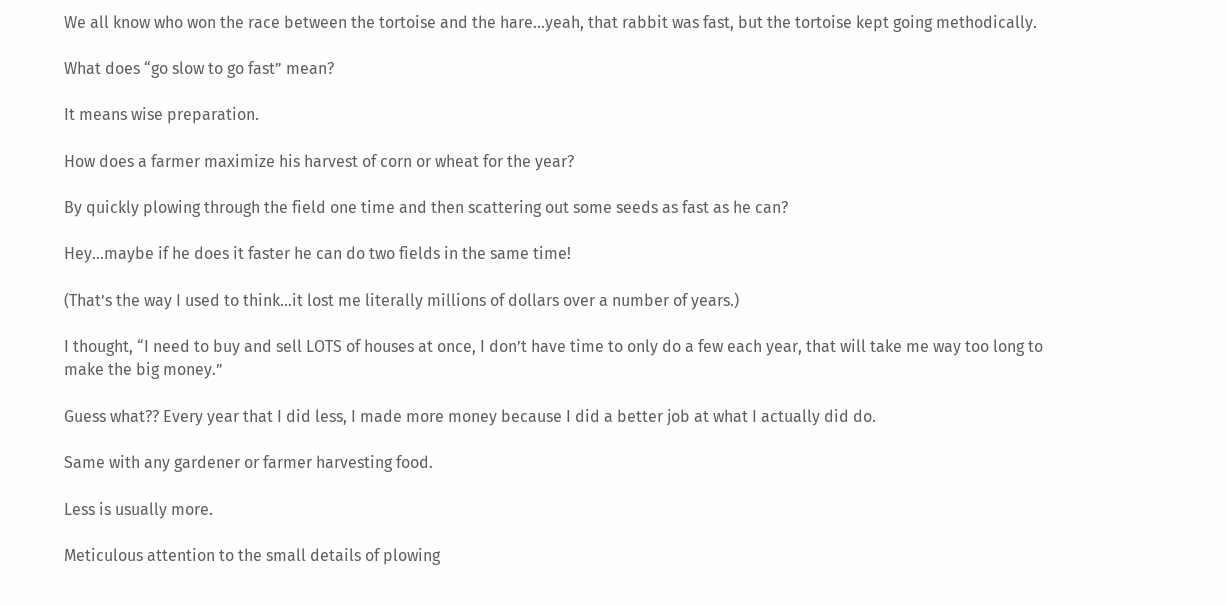We all know who won the race between the tortoise and the hare…yeah, that rabbit was fast, but the tortoise kept going methodically.

What does “go slow to go fast” mean?

It means wise preparation.

How does a farmer maximize his harvest of corn or wheat for the year?

By quickly plowing through the field one time and then scattering out some seeds as fast as he can?

Hey…maybe if he does it faster he can do two fields in the same time!

(That’s the way I used to think…it lost me literally millions of dollars over a number of years.)

I thought, “I need to buy and sell LOTS of houses at once, I don’t have time to only do a few each year, that will take me way too long to make the big money.”

Guess what?? Every year that I did less, I made more money because I did a better job at what I actually did do.

Same with any gardener or farmer harvesting food.

Less is usually more.

Meticulous attention to the small details of plowing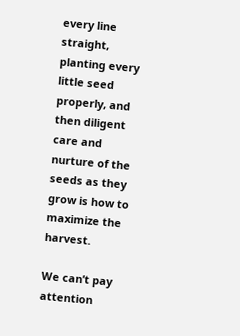every line straight, planting every little seed properly, and then diligent care and nurture of the seeds as they grow is how to maximize the harvest.

We can’t pay attention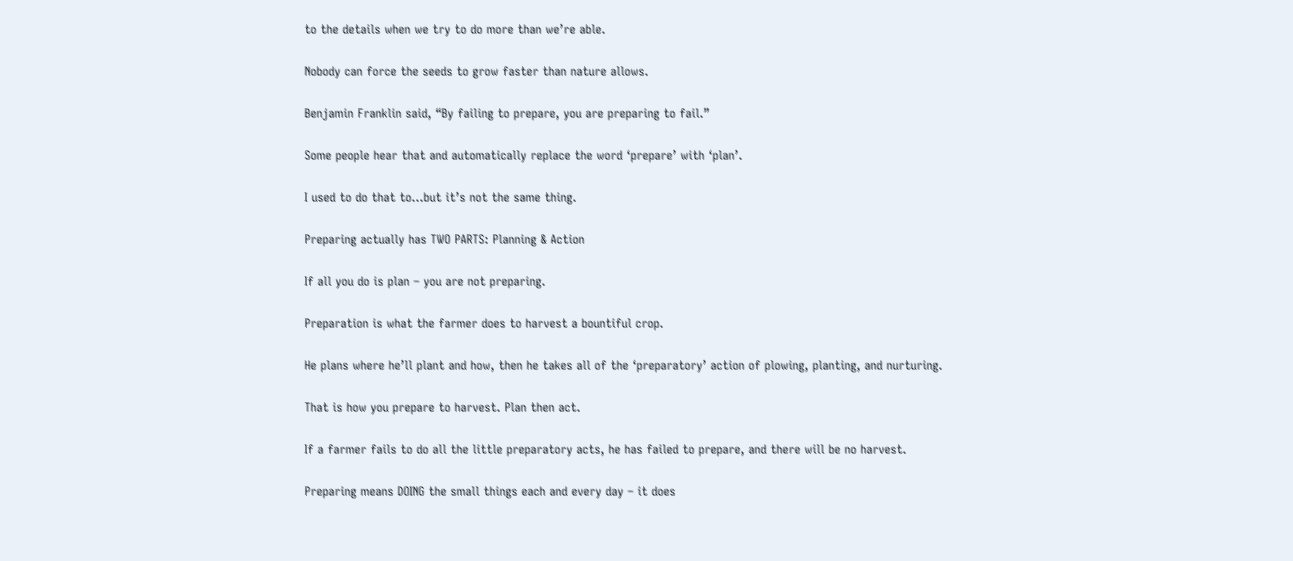to the details when we try to do more than we’re able.

Nobody can force the seeds to grow faster than nature allows.

Benjamin Franklin said, “By failing to prepare, you are preparing to fail.”

Some people hear that and automatically replace the word ‘prepare’ with ‘plan’.

I used to do that to…but it’s not the same thing.

Preparing actually has TWO PARTS: Planning & Action

If all you do is plan – you are not preparing.

Preparation is what the farmer does to harvest a bountiful crop.

He plans where he’ll plant and how, then he takes all of the ‘preparatory’ action of plowing, planting, and nurturing.

That is how you prepare to harvest. Plan then act.

If a farmer fails to do all the little preparatory acts, he has failed to prepare, and there will be no harvest.

Preparing means DOING the small things each and every day – it does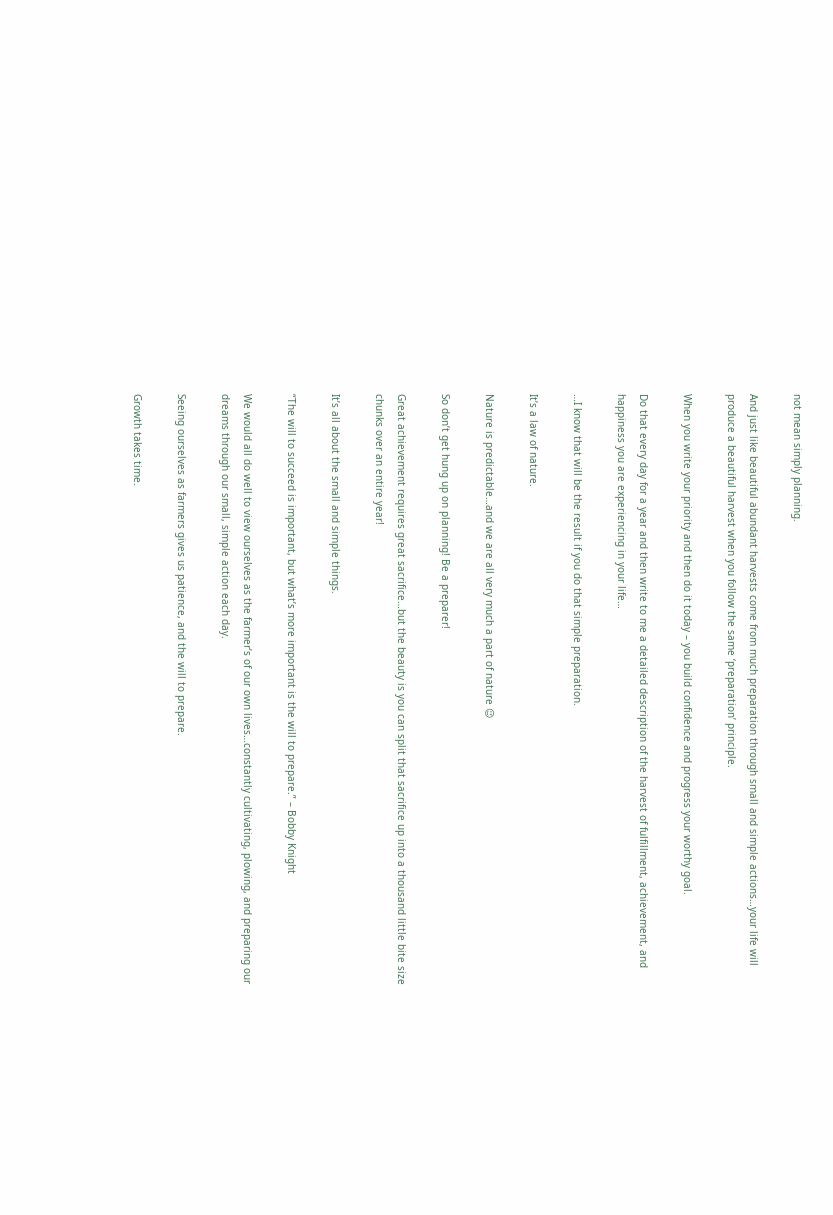not mean simply planning.

And just like beautiful abundant harvests come from much preparation through small and simple actions…your life will produce a beautiful harvest when you follow the same ‘preparation’ principle.

When you write your priority and then do it today – you build confidence and progress your worthy goal.

Do that every day for a year and then write to me a detailed description of the harvest of fulfillment, achievement, and happiness you are experiencing in your life…

…I know that will be the result if you do that simple preparation.

It’s a law of nature.

Nature is predictable…and we are all very much a part of nature 😉

So don’t get hung up on planning! Be a preparer!

Great achievement requires great sacrifice…but the beauty is you can split that sacrifice up into a thousand little bite size chunks over an entire year!

It’s all about the small and simple things.

“The will to succeed is important, but what’s more important is the will to prepare.” – Bobby Knight

We would all do well to view ourselves as the farmer’s of our own lives…constantly cultivating, plowing, and preparing our dreams through our small, simple action each day.

Seeing ourselves as farmers gives us patience, and the will to prepare.

Growth takes time.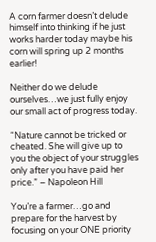A corn farmer doesn’t delude himself into thinking if he just works harder today maybe his corn will spring up 2 months earlier!

Neither do we delude ourselves…we just fully enjoy our small act of progress today.

“Nature cannot be tricked or cheated. She will give up to you the object of your struggles only after you have paid her price.” – Napoleon Hill

You’re a farmer…go and prepare for the harvest by focusing on your ONE priority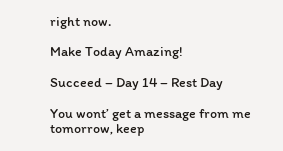right now.

Make Today Amazing!

Succeed – Day 14 – Rest Day

You wont’ get a message from me tomorrow, keep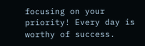focusing on your priority! Every day is worthy of success.